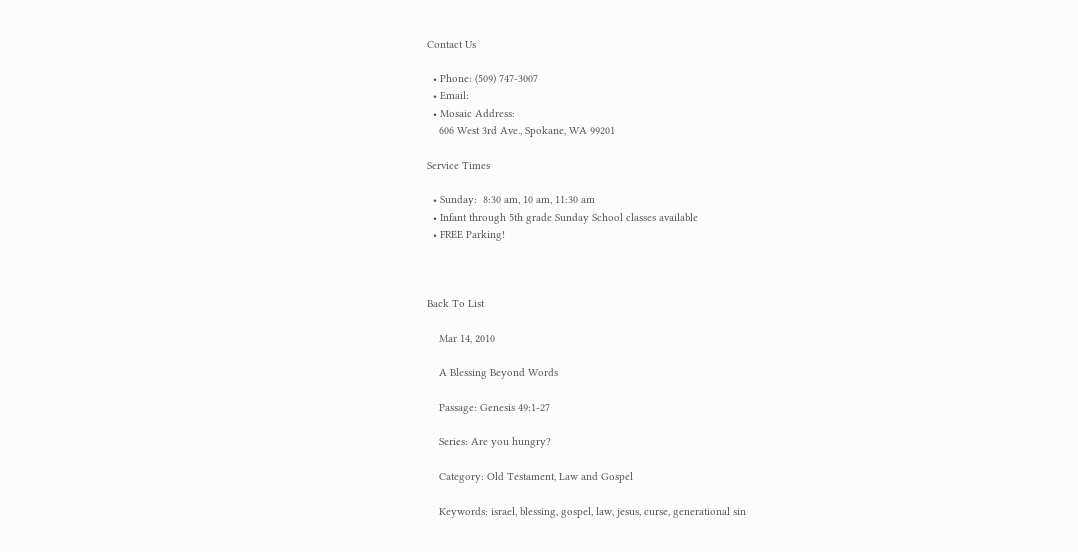Contact Us

  • Phone: (509) 747-3007
  • Email:
  • Mosaic Address:
    606 West 3rd Ave., Spokane, WA 99201

Service Times

  • Sunday:  8:30 am, 10 am, 11:30 am
  • Infant through 5th grade Sunday School classes available
  • FREE Parking!



Back To List

    Mar 14, 2010

    A Blessing Beyond Words

    Passage: Genesis 49:1-27

    Series: Are you hungry?

    Category: Old Testament, Law and Gospel

    Keywords: israel, blessing, gospel, law, jesus, curse, generational sin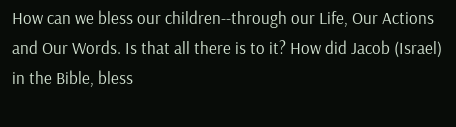How can we bless our children--through our Life, Our Actions and Our Words. Is that all there is to it? How did Jacob (Israel) in the Bible, bless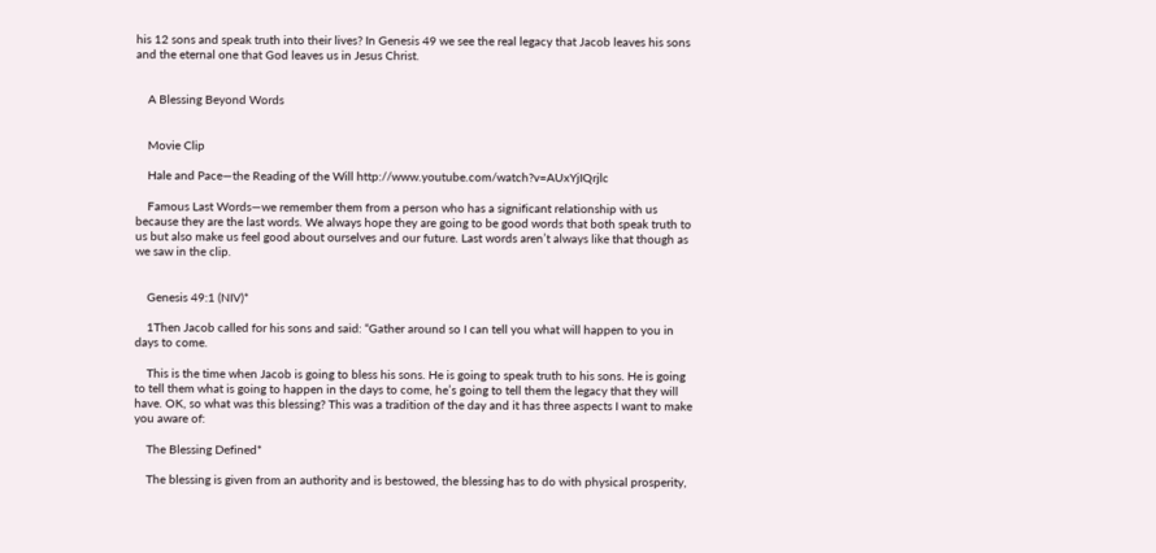his 12 sons and speak truth into their lives? In Genesis 49 we see the real legacy that Jacob leaves his sons and the eternal one that God leaves us in Jesus Christ.


    A Blessing Beyond Words


    Movie Clip

    Hale and Pace—the Reading of the Will http://www.youtube.com/watch?v=AUxYjIQrjlc

    Famous Last Words—we remember them from a person who has a significant relationship with us because they are the last words. We always hope they are going to be good words that both speak truth to us but also make us feel good about ourselves and our future. Last words aren’t always like that though as we saw in the clip.


    Genesis 49:1 (NIV)*

    1Then Jacob called for his sons and said: “Gather around so I can tell you what will happen to you in days to come.

    This is the time when Jacob is going to bless his sons. He is going to speak truth to his sons. He is going to tell them what is going to happen in the days to come, he’s going to tell them the legacy that they will have. OK, so what was this blessing? This was a tradition of the day and it has three aspects I want to make you aware of:

    The Blessing Defined*

    The blessing is given from an authority and is bestowed, the blessing has to do with physical prosperity,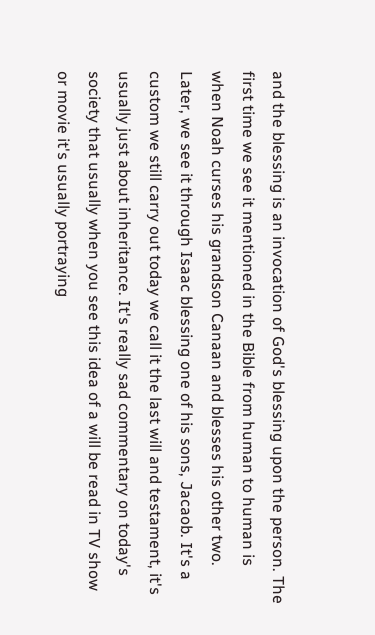and the blessing is an invocation of God's blessing upon the person. The first time we see it mentioned in the Bible from human to human is when Noah curses his grandson Canaan and blesses his other two. Later, we see it through Isaac blessing one of his sons, Jacaob. It's a custom we still carry out today we call it the last will and testament, it's usually just about inheritance. It's really sad commentary on today's society that usually when you see this idea of a will be read in TV show or movie it's usually portraying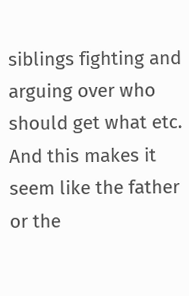siblings fighting and arguing over who should get what etc. And this makes it seem like the father or the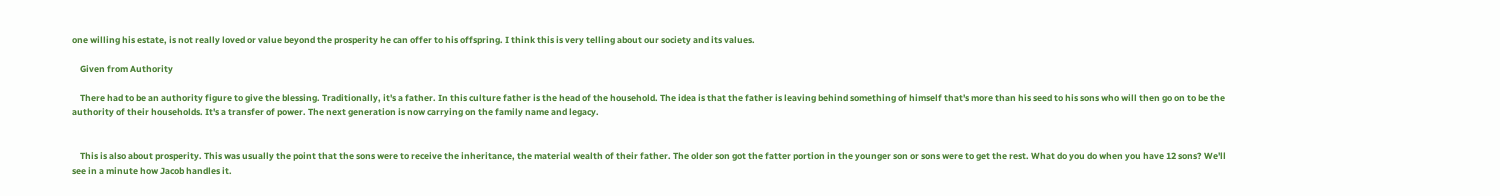one willing his estate, is not really loved or value beyond the prosperity he can offer to his offspring. I think this is very telling about our society and its values.

    Given from Authority

    There had to be an authority figure to give the blessing. Traditionally, it's a father. In this culture father is the head of the household. The idea is that the father is leaving behind something of himself that's more than his seed to his sons who will then go on to be the authority of their households. It's a transfer of power. The next generation is now carrying on the family name and legacy.


    This is also about prosperity. This was usually the point that the sons were to receive the inheritance, the material wealth of their father. The older son got the fatter portion in the younger son or sons were to get the rest. What do you do when you have 12 sons? We'll see in a minute how Jacob handles it.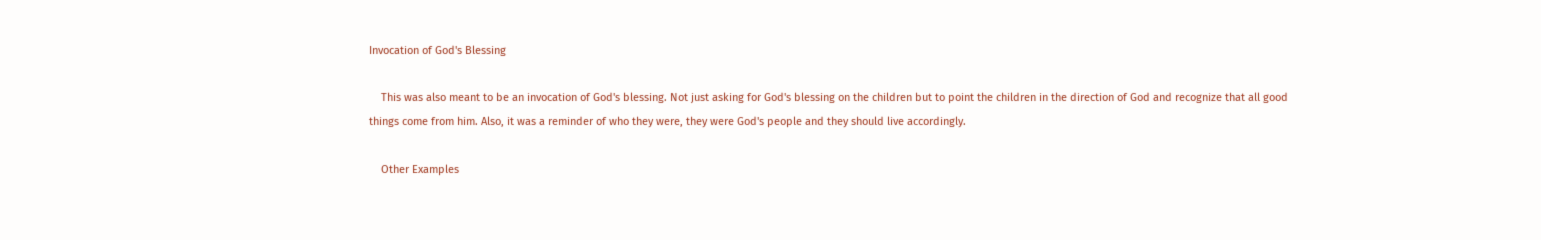Invocation of God's Blessing

    This was also meant to be an invocation of God's blessing. Not just asking for God's blessing on the children but to point the children in the direction of God and recognize that all good things come from him. Also, it was a reminder of who they were, they were God's people and they should live accordingly.

    Other Examples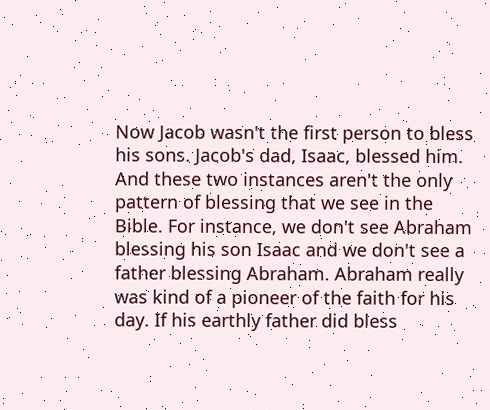Now Jacob wasn't the first person to bless his sons. Jacob's dad, Isaac, blessed him. And these two instances aren't the only pattern of blessing that we see in the Bible. For instance, we don't see Abraham blessing his son Isaac and we don't see a father blessing Abraham. Abraham really was kind of a pioneer of the faith for his day. If his earthly father did bless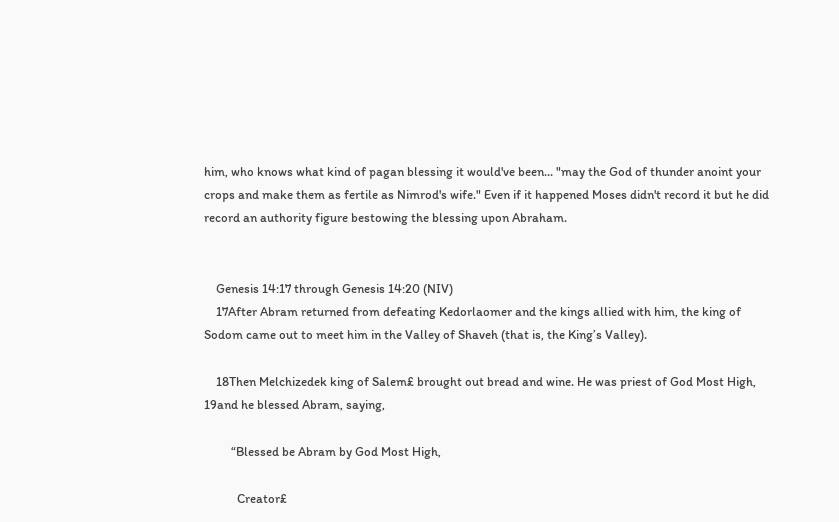him, who knows what kind of pagan blessing it would've been... "may the God of thunder anoint your crops and make them as fertile as Nimrod's wife." Even if it happened Moses didn't record it but he did record an authority figure bestowing the blessing upon Abraham.


    Genesis 14:17 through Genesis 14:20 (NIV)
    17After Abram returned from defeating Kedorlaomer and the kings allied with him, the king of Sodom came out to meet him in the Valley of Shaveh (that is, the King’s Valley).

    18Then Melchizedek king of Salem£ brought out bread and wine. He was priest of God Most High, 19and he blessed Abram, saying,

         “Blessed be Abram by God Most High,

           Creator£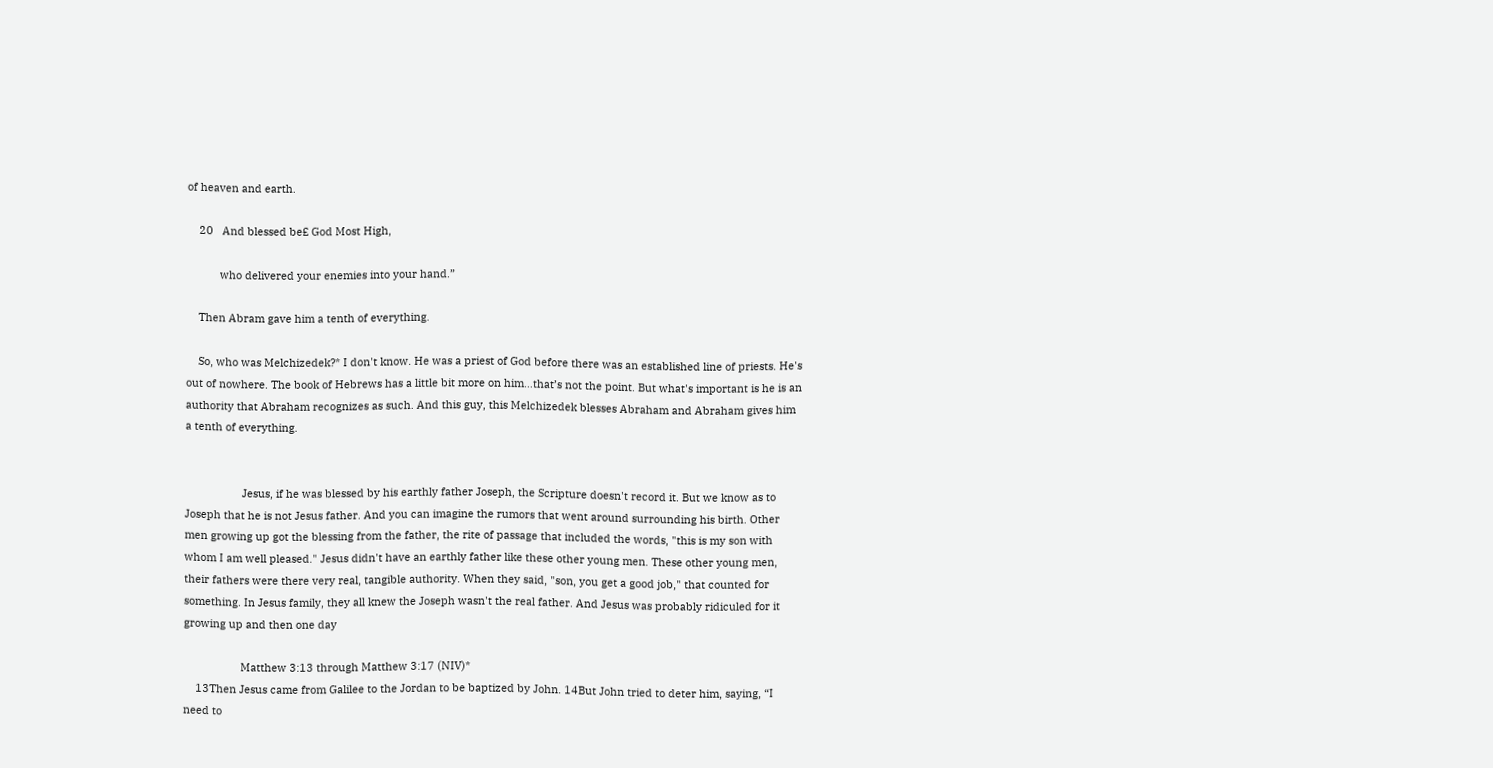of heaven and earth.

    20   And blessed be£ God Most High,

           who delivered your enemies into your hand.”

    Then Abram gave him a tenth of everything.

    So, who was Melchizedek?* I don't know. He was a priest of God before there was an established line of priests. He's out of nowhere. The book of Hebrews has a little bit more on him…that’s not the point. But what's important is he is an authority that Abraham recognizes as such. And this guy, this Melchizedek blesses Abraham and Abraham gives him a tenth of everything.


                   Jesus, if he was blessed by his earthly father Joseph, the Scripture doesn't record it. But we know as to Joseph that he is not Jesus father. And you can imagine the rumors that went around surrounding his birth. Other men growing up got the blessing from the father, the rite of passage that included the words, "this is my son with whom I am well pleased." Jesus didn't have an earthly father like these other young men. These other young men, their fathers were there very real, tangible authority. When they said, "son, you get a good job," that counted for something. In Jesus family, they all knew the Joseph wasn't the real father. And Jesus was probably ridiculed for it growing up and then one day

                   Matthew 3:13 through Matthew 3:17 (NIV)*
    13Then Jesus came from Galilee to the Jordan to be baptized by John. 14But John tried to deter him, saying, “I need to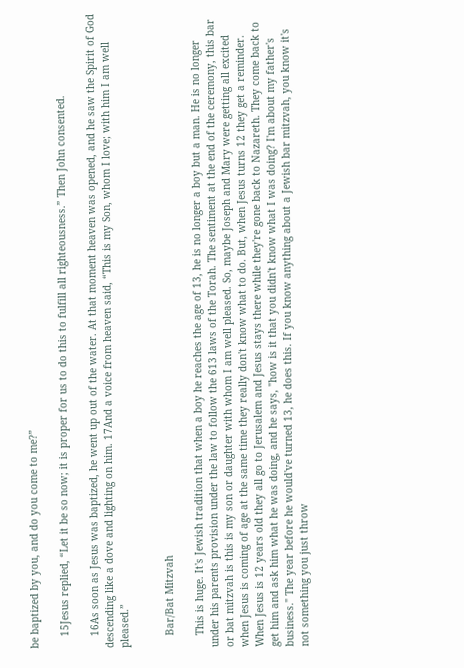be baptized by you, and do you come to me?”

    15Jesus replied, “Let it be so now; it is proper for us to do this to fulfill all righteousness.” Then John consented.

    16As soon as Jesus was baptized, he went up out of the water. At that moment heaven was opened, and he saw the Spirit of God descending like a dove and lighting on him. 17And a voice from heaven said, “This is my Son, whom I love; with him I am well pleased.”


    Bar/Bat Mitzvah

    This is huge. It's Jewish tradition that when a boy he reaches the age of 13, he is no longer a boy but a man. He is no longer under his parents provision under the law to follow the 613 laws of the Torah. The sentiment at the end of the ceremony, this bar or bat mitzvah is this is my son or daughter with whom I am well pleased. So, maybe Joseph and Mary were getting all excited when Jesus is coming of age at the same time they really don't know what to do. But, when Jesus turns 12 they get a reminder. When Jesus is 12 years old they all go to Jerusalem and Jesus stays there while they're gone back to Nazareth. They come back to get him and ask him what he was doing, and he says, "how is it that you didn't know what I was doing? I'm about my father's business." The year before he would've turned 13, he does this. If you know anything about a Jewish bar mitzvah, you know it's not something you just throw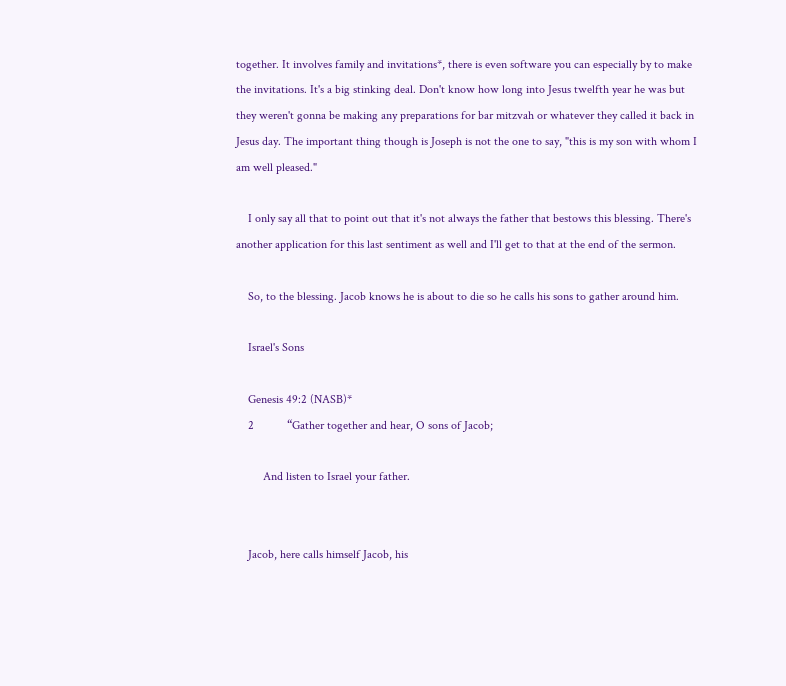together. It involves family and invitations*, there is even software you can especially by to make the invitations. It's a big stinking deal. Don't know how long into Jesus twelfth year he was but they weren't gonna be making any preparations for bar mitzvah or whatever they called it back in Jesus day. The important thing though is Joseph is not the one to say, "this is my son with whom I am well pleased."

    I only say all that to point out that it's not always the father that bestows this blessing. There's another application for this last sentiment as well and I'll get to that at the end of the sermon.

    So, to the blessing. Jacob knows he is about to die so he calls his sons to gather around him.

    Israel's Sons

    Genesis 49:2 (NASB)*
    2           “Gather together and hear, O sons of Jacob;

         And listen to Israel your father.


    Jacob, here calls himself Jacob, his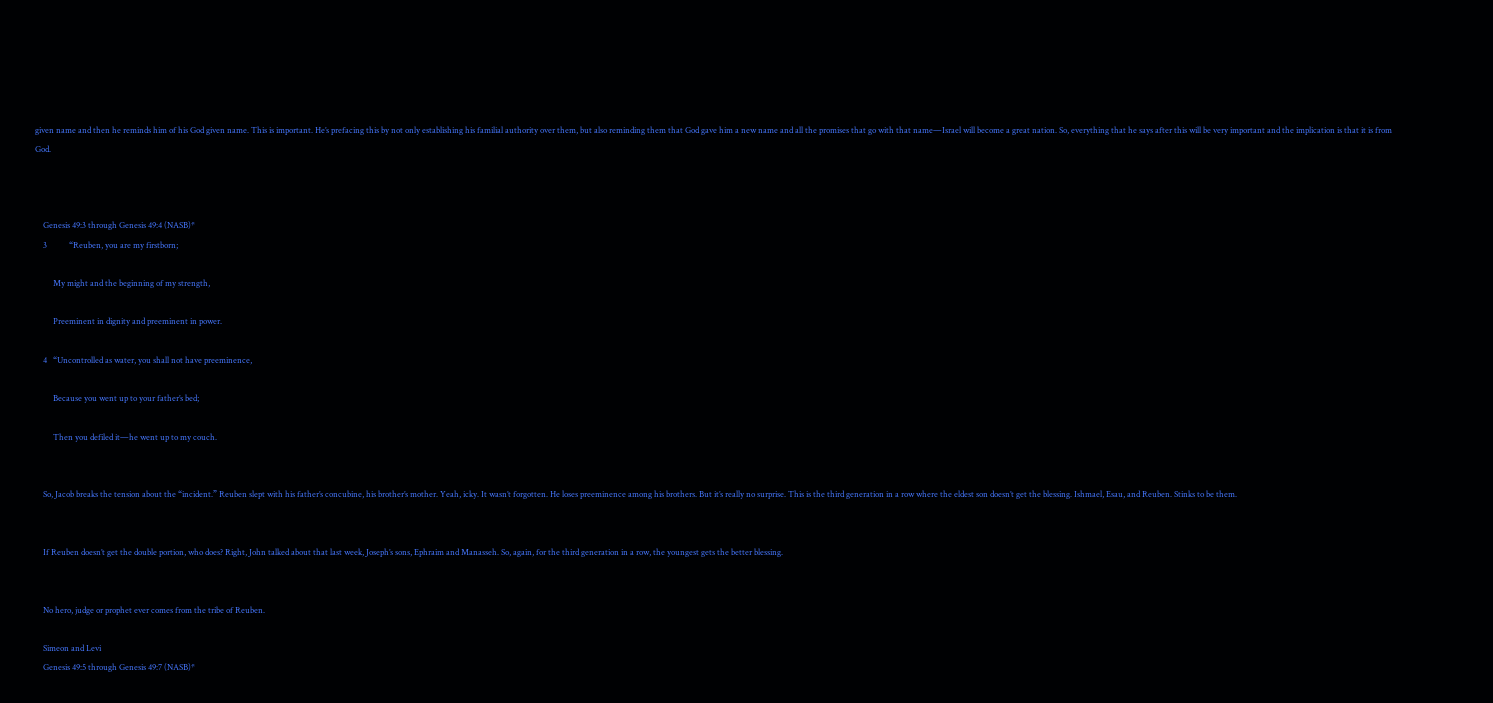given name and then he reminds him of his God given name. This is important. He’s prefacing this by not only establishing his familial authority over them, but also reminding them that God gave him a new name and all the promises that go with that name—Israel will become a great nation. So, everything that he says after this will be very important and the implication is that it is from God.



    Genesis 49:3 through Genesis 49:4 (NASB)*
    3           “Reuben, you are my firstborn;

         My might and the beginning of my strength,

         Preeminent in dignity and preeminent in power.

    4   “Uncontrolled as water, you shall not have preeminence,

         Because you went up to your father’s bed;

         Then you defiled it—he went up to my couch.


    So, Jacob breaks the tension about the “incident.” Reuben slept with his father’s concubine, his brother’s mother. Yeah, icky. It wasn’t forgotten. He loses preeminence among his brothers. But it’s really no surprise. This is the third generation in a row where the eldest son doesn’t get the blessing. Ishmael, Esau, and Reuben. Stinks to be them.


    If Reuben doesn’t get the double portion, who does? Right, John talked about that last week, Joseph’s sons, Ephraim and Manasseh. So, again, for the third generation in a row, the youngest gets the better blessing.


    No hero, judge or prophet ever comes from the tribe of Reuben.

    Simeon and Levi
    Genesis 49:5 through Genesis 49:7 (NASB)*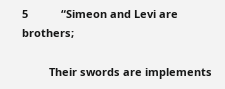5           “Simeon and Levi are brothers;

         Their swords are implements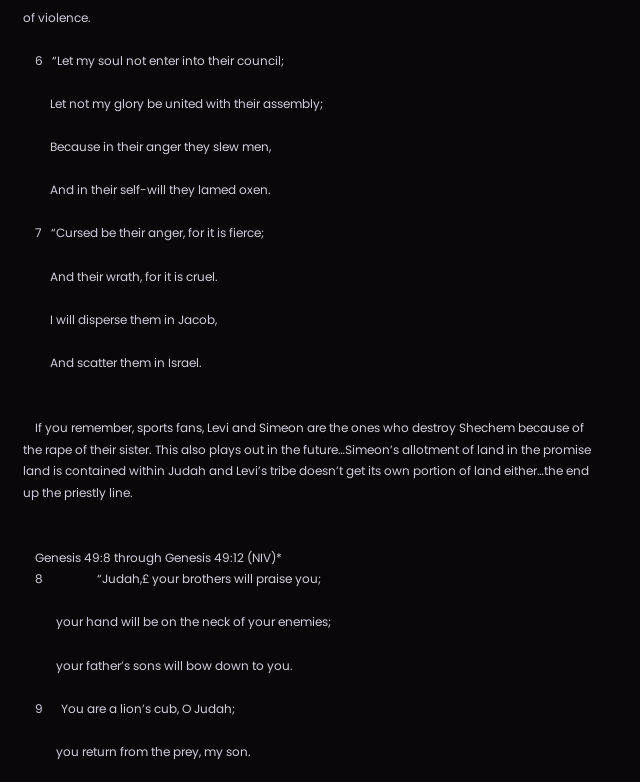of violence.

    6   “Let my soul not enter into their council;

         Let not my glory be united with their assembly;

         Because in their anger they slew men,

         And in their self-will they lamed oxen.

    7   “Cursed be their anger, for it is fierce;

         And their wrath, for it is cruel.

         I will disperse them in Jacob,

         And scatter them in Israel.


    If you remember, sports fans, Levi and Simeon are the ones who destroy Shechem because of the rape of their sister. This also plays out in the future…Simeon’s allotment of land in the promise land is contained within Judah and Levi’s tribe doesn’t get its own portion of land either…the end up the priestly line.


    Genesis 49:8 through Genesis 49:12 (NIV)*
    8                  “Judah,£ your brothers will praise you;

           your hand will be on the neck of your enemies;

           your father’s sons will bow down to you.

    9      You are a lion’s cub, O Judah;

           you return from the prey, my son.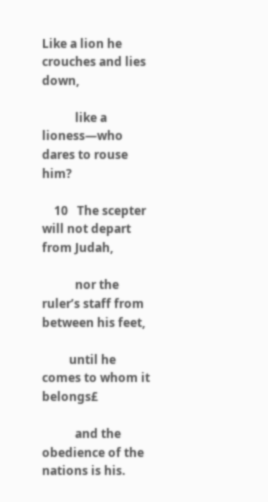Like a lion he crouches and lies down,

           like a lioness—who dares to rouse him?

    10   The scepter will not depart from Judah,

           nor the ruler’s staff from between his feet,

         until he comes to whom it belongs£

           and the obedience of the nations is his.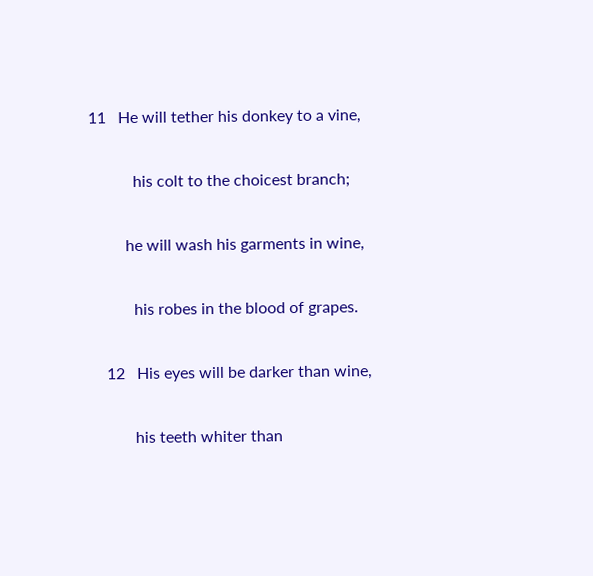11   He will tether his donkey to a vine,

           his colt to the choicest branch;

         he will wash his garments in wine,

           his robes in the blood of grapes.

    12   His eyes will be darker than wine,

           his teeth whiter than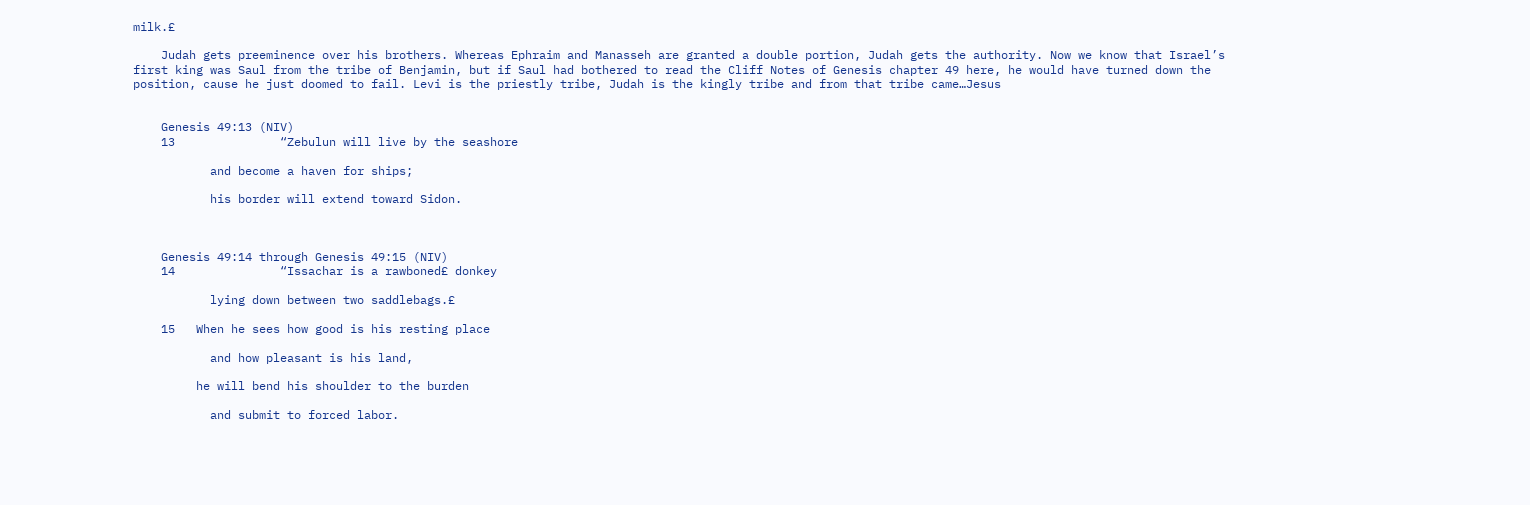milk.£

    Judah gets preeminence over his brothers. Whereas Ephraim and Manasseh are granted a double portion, Judah gets the authority. Now we know that Israel’s first king was Saul from the tribe of Benjamin, but if Saul had bothered to read the Cliff Notes of Genesis chapter 49 here, he would have turned down the position, cause he just doomed to fail. Levi is the priestly tribe, Judah is the kingly tribe and from that tribe came…Jesus


    Genesis 49:13 (NIV)
    13               “Zebulun will live by the seashore

           and become a haven for ships;

           his border will extend toward Sidon.



    Genesis 49:14 through Genesis 49:15 (NIV)
    14               “Issachar is a rawboned£ donkey

           lying down between two saddlebags.£

    15   When he sees how good is his resting place

           and how pleasant is his land,

         he will bend his shoulder to the burden

           and submit to forced labor.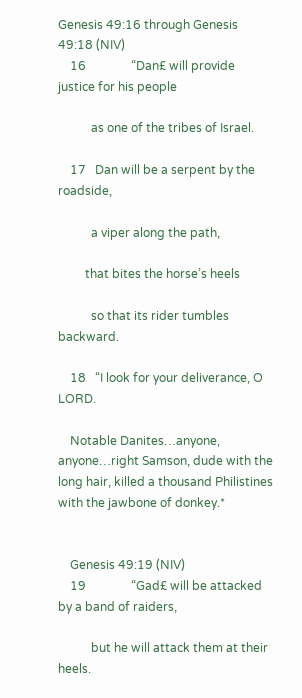Genesis 49:16 through Genesis 49:18 (NIV)
    16               “Dan£ will provide justice for his people

           as one of the tribes of Israel.

    17   Dan will be a serpent by the roadside,

           a viper along the path,

         that bites the horse’s heels

           so that its rider tumbles backward.

    18   “I look for your deliverance, O LORD.

    Notable Danites…anyone, anyone…right Samson, dude with the long hair, killed a thousand Philistines with the jawbone of donkey.*


    Genesis 49:19 (NIV)
    19               “Gad£ will be attacked by a band of raiders,

           but he will attack them at their heels.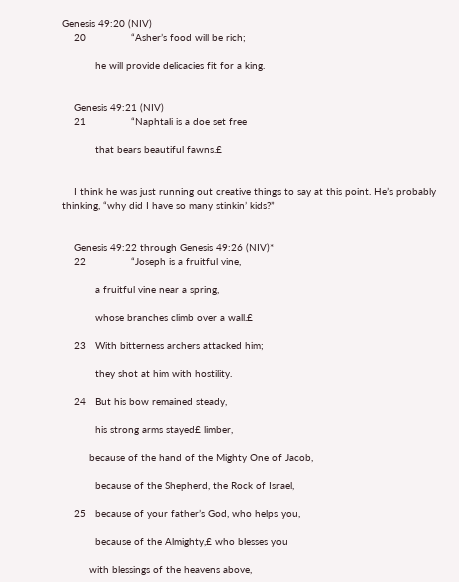Genesis 49:20 (NIV)
    20               “Asher’s food will be rich;

           he will provide delicacies fit for a king.


    Genesis 49:21 (NIV)
    21               “Naphtali is a doe set free

           that bears beautiful fawns.£


    I think he was just running out creative things to say at this point. He’s probably thinking, “why did I have so many stinkin’ kids?”


    Genesis 49:22 through Genesis 49:26 (NIV)*
    22               “Joseph is a fruitful vine,

           a fruitful vine near a spring,

           whose branches climb over a wall.£

    23   With bitterness archers attacked him;

           they shot at him with hostility.

    24   But his bow remained steady,

           his strong arms stayed£ limber,

         because of the hand of the Mighty One of Jacob,

           because of the Shepherd, the Rock of Israel,

    25   because of your father’s God, who helps you,

           because of the Almighty,£ who blesses you

         with blessings of the heavens above,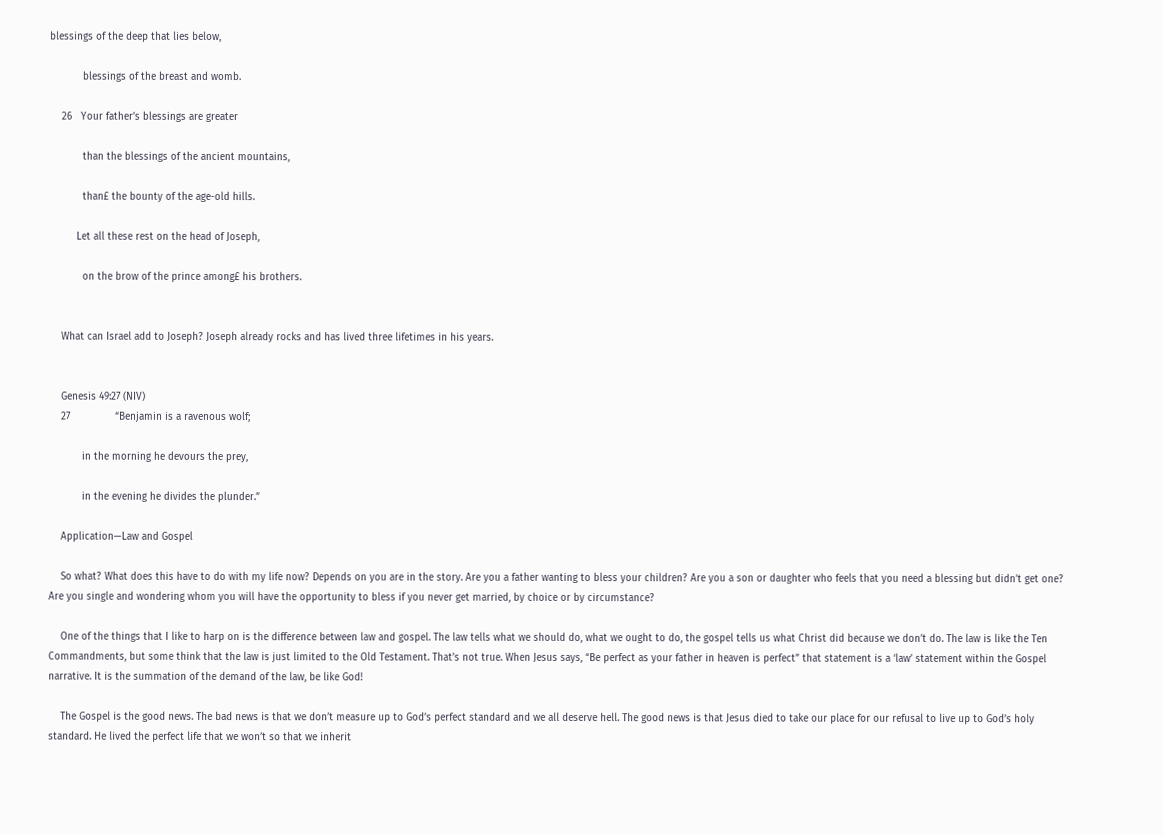blessings of the deep that lies below,

           blessings of the breast and womb.

    26   Your father’s blessings are greater

           than the blessings of the ancient mountains,

           than£ the bounty of the age-old hills.

         Let all these rest on the head of Joseph,

           on the brow of the prince among£ his brothers.


    What can Israel add to Joseph? Joseph already rocks and has lived three lifetimes in his years.


    Genesis 49:27 (NIV)
    27               “Benjamin is a ravenous wolf;

           in the morning he devours the prey,

           in the evening he divides the plunder.”

    Application—Law and Gospel

    So what? What does this have to do with my life now? Depends on you are in the story. Are you a father wanting to bless your children? Are you a son or daughter who feels that you need a blessing but didn’t get one? Are you single and wondering whom you will have the opportunity to bless if you never get married, by choice or by circumstance?

    One of the things that I like to harp on is the difference between law and gospel. The law tells what we should do, what we ought to do, the gospel tells us what Christ did because we don’t do. The law is like the Ten Commandments, but some think that the law is just limited to the Old Testament. That’s not true. When Jesus says, “Be perfect as your father in heaven is perfect” that statement is a ‘law’ statement within the Gospel narrative. It is the summation of the demand of the law, be like God!

    The Gospel is the good news. The bad news is that we don’t measure up to God’s perfect standard and we all deserve hell. The good news is that Jesus died to take our place for our refusal to live up to God’s holy standard. He lived the perfect life that we won’t so that we inherit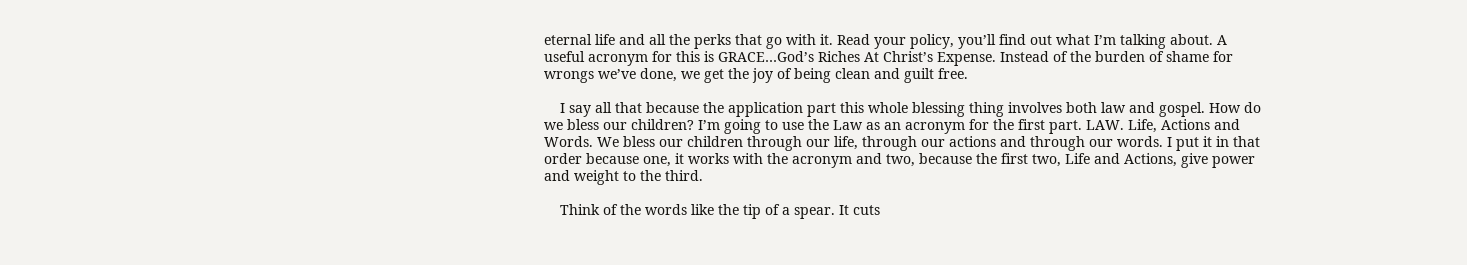eternal life and all the perks that go with it. Read your policy, you’ll find out what I’m talking about. A useful acronym for this is GRACE…God’s Riches At Christ’s Expense. Instead of the burden of shame for wrongs we’ve done, we get the joy of being clean and guilt free.

    I say all that because the application part this whole blessing thing involves both law and gospel. How do we bless our children? I’m going to use the Law as an acronym for the first part. LAW. Life, Actions and Words. We bless our children through our life, through our actions and through our words. I put it in that order because one, it works with the acronym and two, because the first two, Life and Actions, give power and weight to the third.

    Think of the words like the tip of a spear. It cuts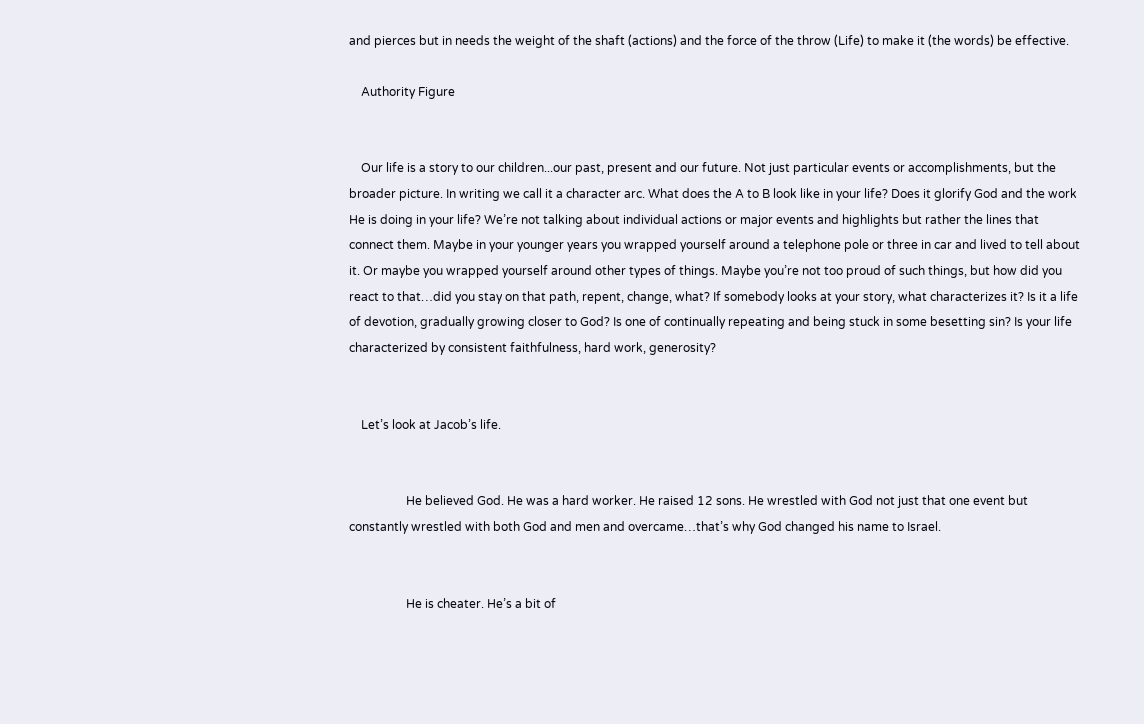and pierces but in needs the weight of the shaft (actions) and the force of the throw (Life) to make it (the words) be effective.

    Authority Figure


    Our life is a story to our children...our past, present and our future. Not just particular events or accomplishments, but the broader picture. In writing we call it a character arc. What does the A to B look like in your life? Does it glorify God and the work He is doing in your life? We’re not talking about individual actions or major events and highlights but rather the lines that connect them. Maybe in your younger years you wrapped yourself around a telephone pole or three in car and lived to tell about it. Or maybe you wrapped yourself around other types of things. Maybe you’re not too proud of such things, but how did you react to that…did you stay on that path, repent, change, what? If somebody looks at your story, what characterizes it? Is it a life of devotion, gradually growing closer to God? Is one of continually repeating and being stuck in some besetting sin? Is your life characterized by consistent faithfulness, hard work, generosity?


    Let’s look at Jacob’s life.


                   He believed God. He was a hard worker. He raised 12 sons. He wrestled with God not just that one event but constantly wrestled with both God and men and overcame…that’s why God changed his name to Israel.


                   He is cheater. He’s a bit of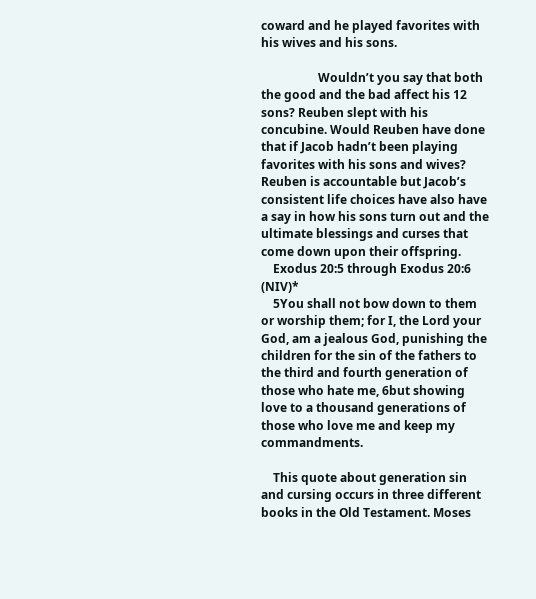coward and he played favorites with his wives and his sons.

                   Wouldn’t you say that both the good and the bad affect his 12 sons? Reuben slept with his concubine. Would Reuben have done that if Jacob hadn’t been playing favorites with his sons and wives? Reuben is accountable but Jacob’s consistent life choices have also have a say in how his sons turn out and the ultimate blessings and curses that come down upon their offspring.
    Exodus 20:5 through Exodus 20:6 (NIV)*
    5You shall not bow down to them or worship them; for I, the Lord your God, am a jealous God, punishing the children for the sin of the fathers to the third and fourth generation of those who hate me, 6but showing love to a thousand generations of those who love me and keep my commandments.

    This quote about generation sin and cursing occurs in three different books in the Old Testament. Moses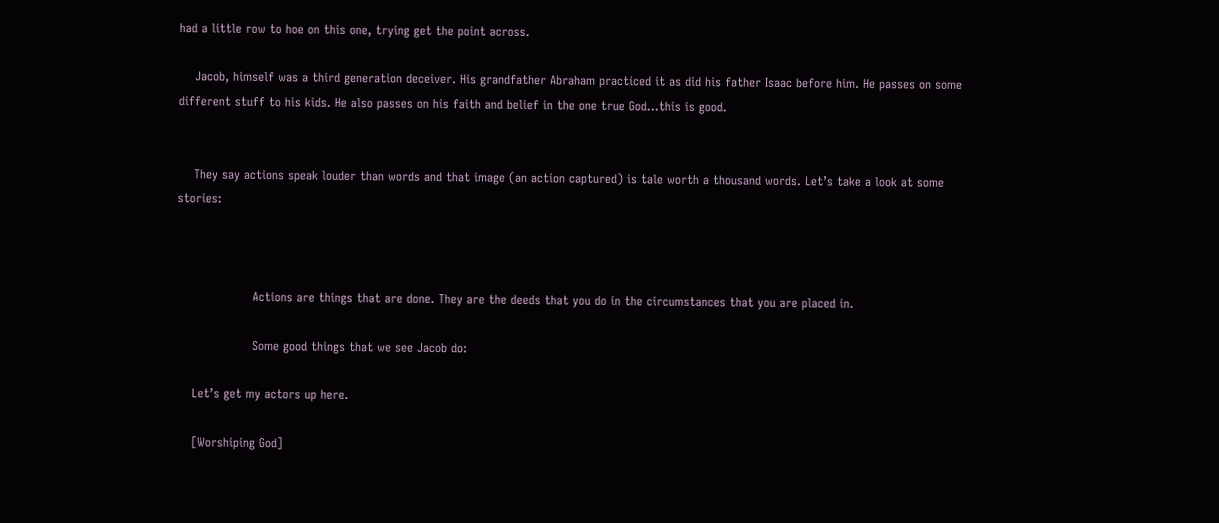had a little row to hoe on this one, trying get the point across.

    Jacob, himself was a third generation deceiver. His grandfather Abraham practiced it as did his father Isaac before him. He passes on some different stuff to his kids. He also passes on his faith and belief in the one true God…this is good.


    They say actions speak louder than words and that image (an action captured) is tale worth a thousand words. Let’s take a look at some stories:



                   Actions are things that are done. They are the deeds that you do in the circumstances that you are placed in.

                   Some good things that we see Jacob do:

    Let’s get my actors up here.

    [Worshiping God]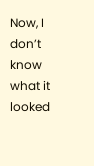Now, I don’t know what it looked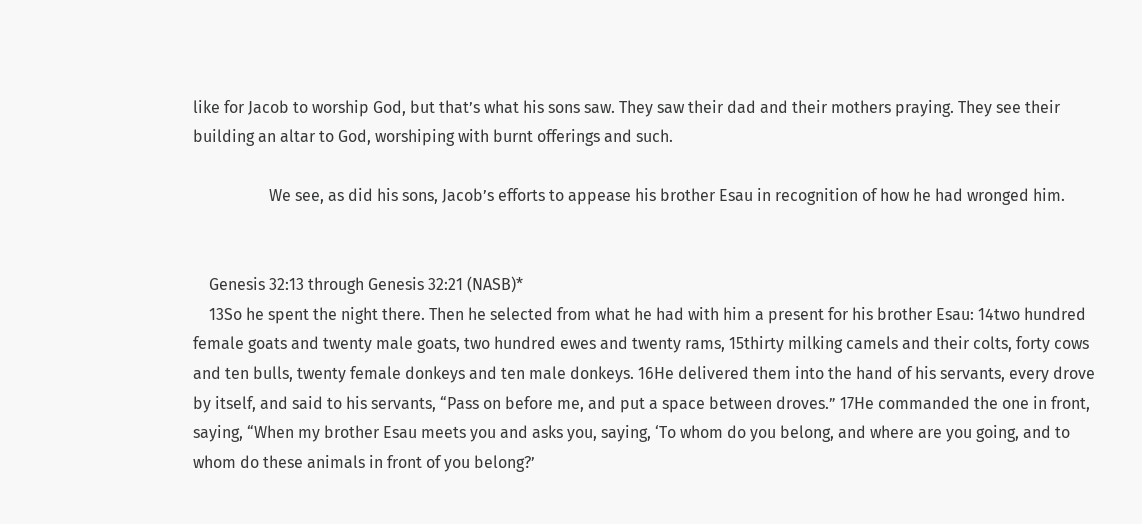like for Jacob to worship God, but that’s what his sons saw. They saw their dad and their mothers praying. They see their building an altar to God, worshiping with burnt offerings and such.

                   We see, as did his sons, Jacob’s efforts to appease his brother Esau in recognition of how he had wronged him.


    Genesis 32:13 through Genesis 32:21 (NASB)*
    13So he spent the night there. Then he selected from what he had with him a present for his brother Esau: 14two hundred female goats and twenty male goats, two hundred ewes and twenty rams, 15thirty milking camels and their colts, forty cows and ten bulls, twenty female donkeys and ten male donkeys. 16He delivered them into the hand of his servants, every drove by itself, and said to his servants, “Pass on before me, and put a space between droves.” 17He commanded the one in front, saying, “When my brother Esau meets you and asks you, saying, ‘To whom do you belong, and where are you going, and to whom do these animals in front of you belong?’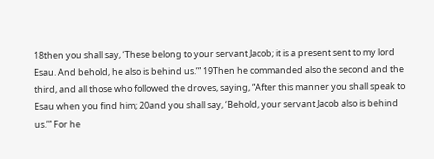18then you shall say, ‘These belong to your servant Jacob; it is a present sent to my lord Esau. And behold, he also is behind us.’” 19Then he commanded also the second and the third, and all those who followed the droves, saying, “After this manner you shall speak to Esau when you find him; 20and you shall say, ‘Behold, your servant Jacob also is behind us.’” For he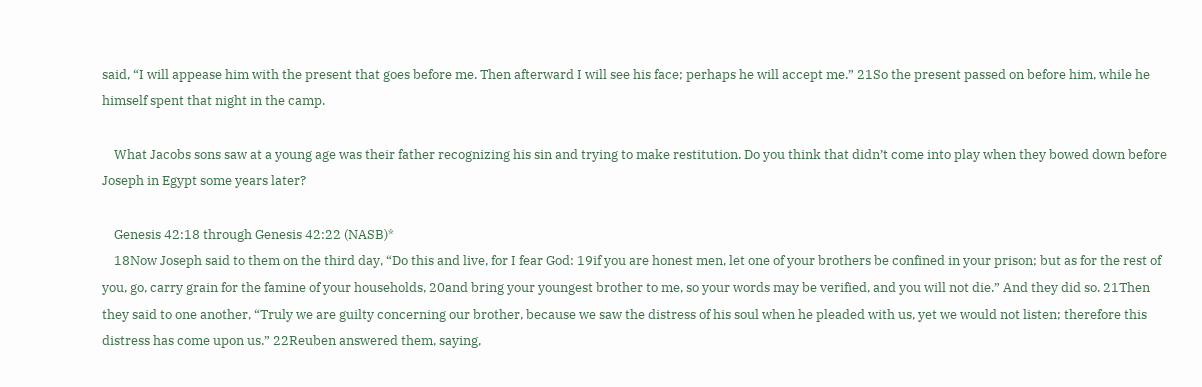said, “I will appease him with the present that goes before me. Then afterward I will see his face; perhaps he will accept me.” 21So the present passed on before him, while he himself spent that night in the camp.

    What Jacobs sons saw at a young age was their father recognizing his sin and trying to make restitution. Do you think that didn’t come into play when they bowed down before Joseph in Egypt some years later?

    Genesis 42:18 through Genesis 42:22 (NASB)*
    18Now Joseph said to them on the third day, “Do this and live, for I fear God: 19if you are honest men, let one of your brothers be confined in your prison; but as for the rest of you, go, carry grain for the famine of your households, 20and bring your youngest brother to me, so your words may be verified, and you will not die.” And they did so. 21Then they said to one another, “Truly we are guilty concerning our brother, because we saw the distress of his soul when he pleaded with us, yet we would not listen; therefore this distress has come upon us.” 22Reuben answered them, saying,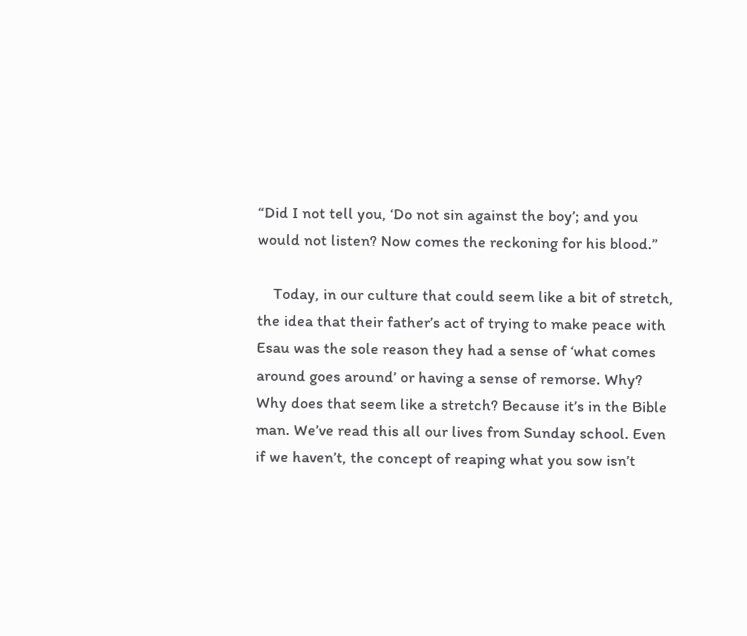“Did I not tell you, ‘Do not sin against the boy’; and you would not listen? Now comes the reckoning for his blood.”

    Today, in our culture that could seem like a bit of stretch, the idea that their father’s act of trying to make peace with Esau was the sole reason they had a sense of ‘what comes around goes around’ or having a sense of remorse. Why? Why does that seem like a stretch? Because it’s in the Bible man. We’ve read this all our lives from Sunday school. Even if we haven’t, the concept of reaping what you sow isn’t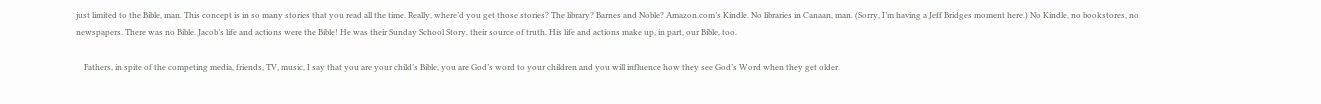just limited to the Bible, man. This concept is in so many stories that you read all the time. Really, where’d you get those stories? The library? Barnes and Noble? Amazon.com’s Kindle. No libraries in Canaan, man. (Sorry, I’m having a Jeff Bridges moment here.) No Kindle, no bookstores, no newspapers. There was no Bible. Jacob’s life and actions were the Bible! He was their Sunday School Story, their source of truth. His life and actions make up, in part, our Bible, too.

    Fathers, in spite of the competing media, friends, TV, music, I say that you are your child’s Bible, you are God’s word to your children and you will influence how they see God’s Word when they get older.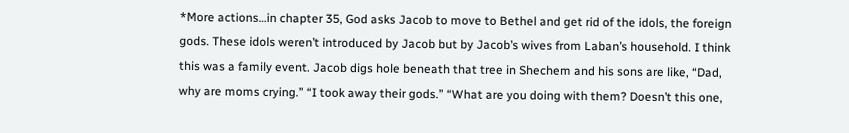*More actions…in chapter 35, God asks Jacob to move to Bethel and get rid of the idols, the foreign gods. These idols weren’t introduced by Jacob but by Jacob’s wives from Laban’s household. I think this was a family event. Jacob digs hole beneath that tree in Shechem and his sons are like, “Dad, why are moms crying.” “I took away their gods.” “What are you doing with them? Doesn’t this one,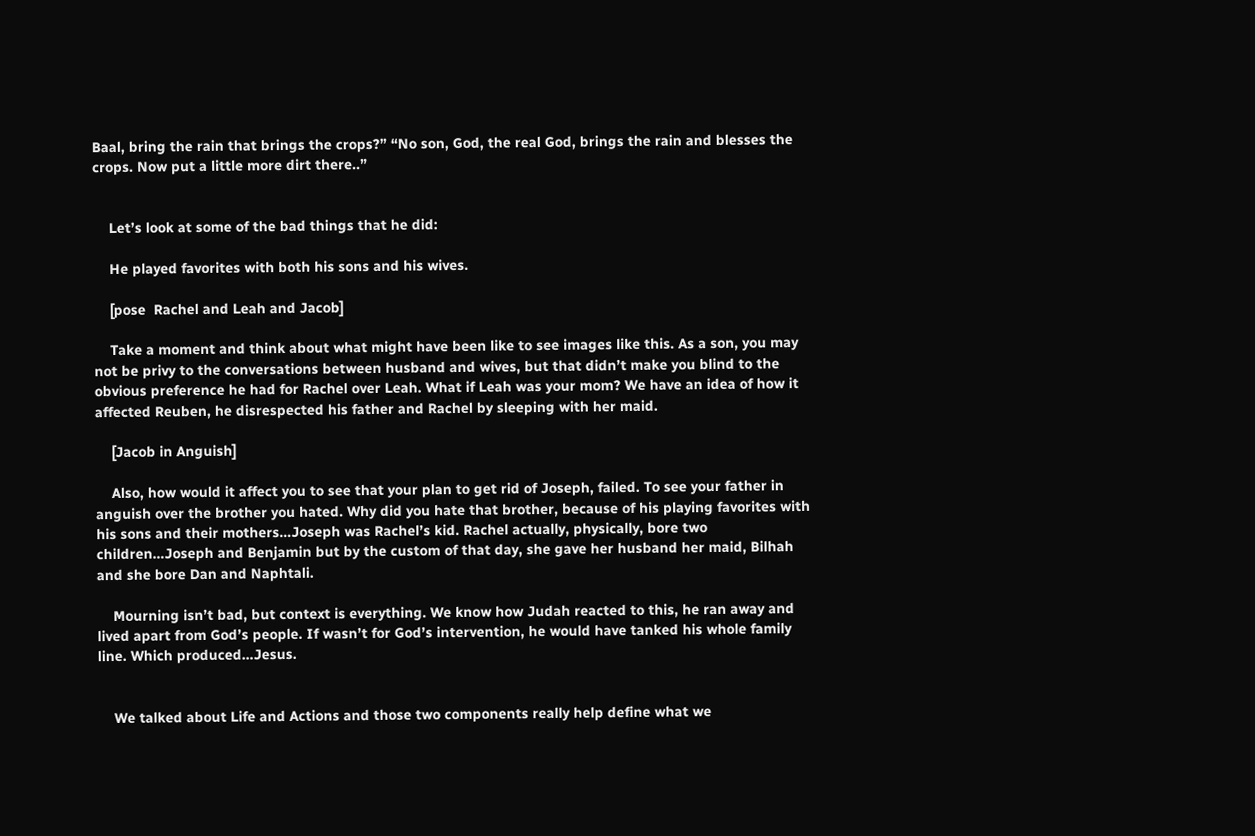Baal, bring the rain that brings the crops?” “No son, God, the real God, brings the rain and blesses the crops. Now put a little more dirt there..”


    Let’s look at some of the bad things that he did:

    He played favorites with both his sons and his wives.

    [pose  Rachel and Leah and Jacob]

    Take a moment and think about what might have been like to see images like this. As a son, you may not be privy to the conversations between husband and wives, but that didn’t make you blind to the obvious preference he had for Rachel over Leah. What if Leah was your mom? We have an idea of how it affected Reuben, he disrespected his father and Rachel by sleeping with her maid.

    [Jacob in Anguish]

    Also, how would it affect you to see that your plan to get rid of Joseph, failed. To see your father in anguish over the brother you hated. Why did you hate that brother, because of his playing favorites with his sons and their mothers…Joseph was Rachel’s kid. Rachel actually, physically, bore two children…Joseph and Benjamin but by the custom of that day, she gave her husband her maid, Bilhah and she bore Dan and Naphtali.

    Mourning isn’t bad, but context is everything. We know how Judah reacted to this, he ran away and lived apart from God’s people. If wasn’t for God’s intervention, he would have tanked his whole family line. Which produced…Jesus.


    We talked about Life and Actions and those two components really help define what we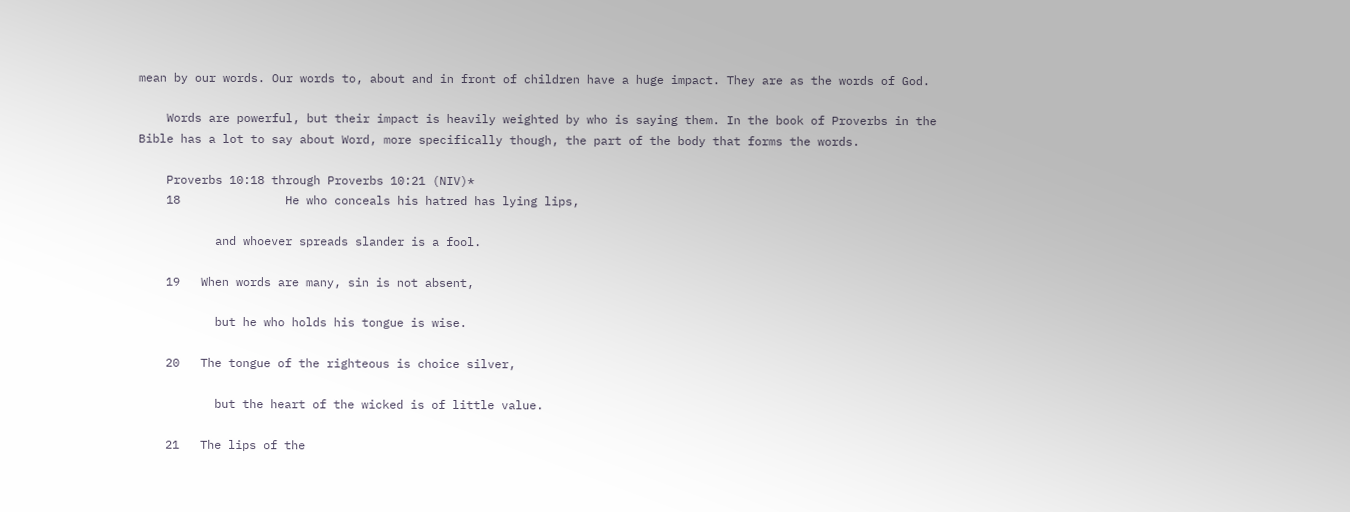mean by our words. Our words to, about and in front of children have a huge impact. They are as the words of God.

    Words are powerful, but their impact is heavily weighted by who is saying them. In the book of Proverbs in the Bible has a lot to say about Word, more specifically though, the part of the body that forms the words.

    Proverbs 10:18 through Proverbs 10:21 (NIV)*
    18               He who conceals his hatred has lying lips,

           and whoever spreads slander is a fool.

    19   When words are many, sin is not absent,

           but he who holds his tongue is wise.

    20   The tongue of the righteous is choice silver,

           but the heart of the wicked is of little value.

    21   The lips of the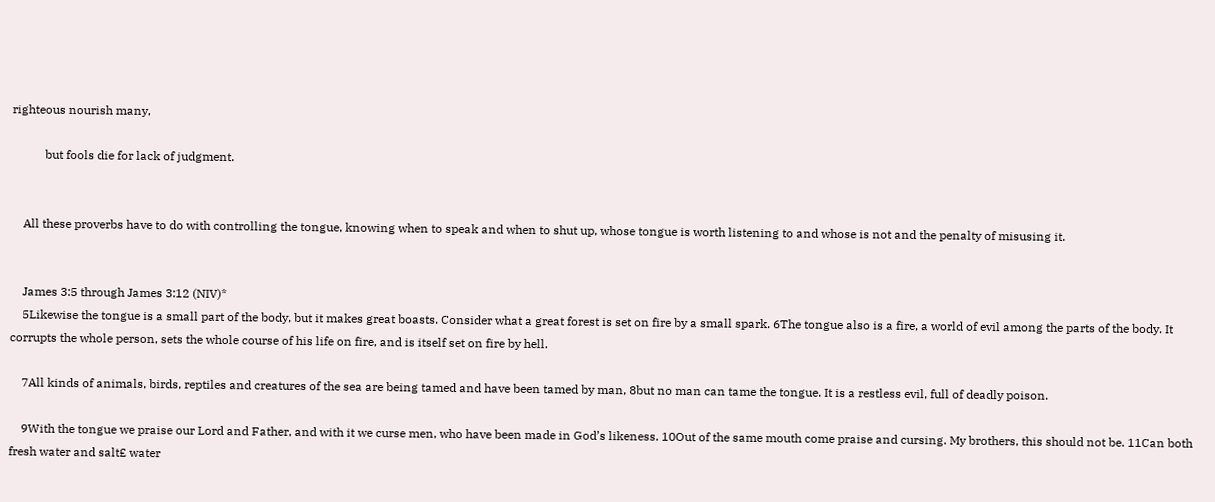righteous nourish many,

           but fools die for lack of judgment.


    All these proverbs have to do with controlling the tongue, knowing when to speak and when to shut up, whose tongue is worth listening to and whose is not and the penalty of misusing it.


    James 3:5 through James 3:12 (NIV)*
    5Likewise the tongue is a small part of the body, but it makes great boasts. Consider what a great forest is set on fire by a small spark. 6The tongue also is a fire, a world of evil among the parts of the body. It corrupts the whole person, sets the whole course of his life on fire, and is itself set on fire by hell.

    7All kinds of animals, birds, reptiles and creatures of the sea are being tamed and have been tamed by man, 8but no man can tame the tongue. It is a restless evil, full of deadly poison.

    9With the tongue we praise our Lord and Father, and with it we curse men, who have been made in God’s likeness. 10Out of the same mouth come praise and cursing. My brothers, this should not be. 11Can both fresh water and salt£ water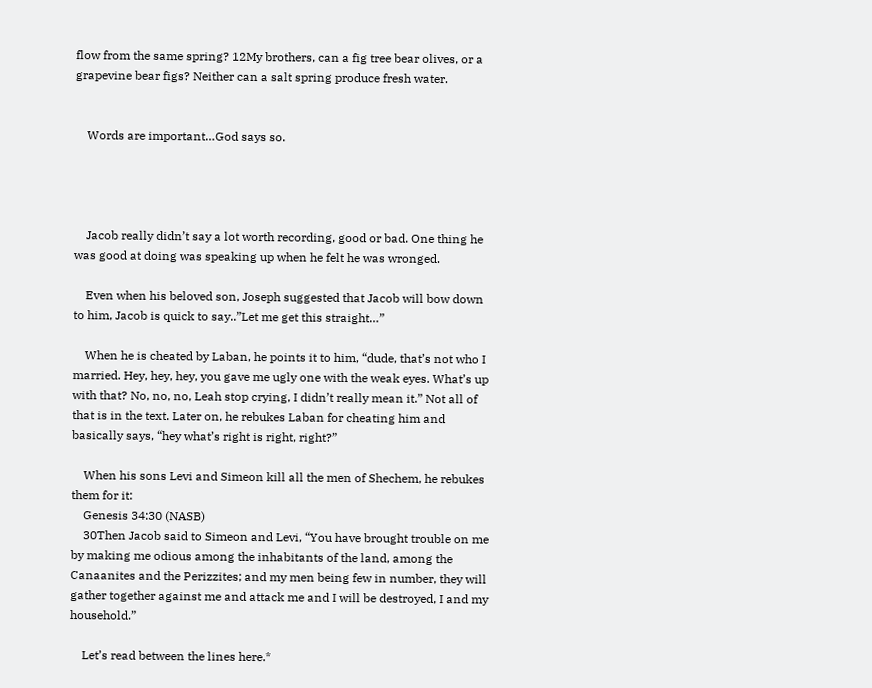flow from the same spring? 12My brothers, can a fig tree bear olives, or a grapevine bear figs? Neither can a salt spring produce fresh water.


    Words are important…God says so.




    Jacob really didn’t say a lot worth recording, good or bad. One thing he was good at doing was speaking up when he felt he was wronged.

    Even when his beloved son, Joseph suggested that Jacob will bow down to him, Jacob is quick to say..”Let me get this straight…”

    When he is cheated by Laban, he points it to him, “dude, that’s not who I married. Hey, hey, hey, you gave me ugly one with the weak eyes. What’s up with that? No, no, no, Leah stop crying, I didn’t really mean it.” Not all of that is in the text. Later on, he rebukes Laban for cheating him and basically says, “hey what’s right is right, right?”

    When his sons Levi and Simeon kill all the men of Shechem, he rebukes them for it:
    Genesis 34:30 (NASB)
    30Then Jacob said to Simeon and Levi, “You have brought trouble on me by making me odious among the inhabitants of the land, among the Canaanites and the Perizzites; and my men being few in number, they will gather together against me and attack me and I will be destroyed, I and my household.”

    Let’s read between the lines here.*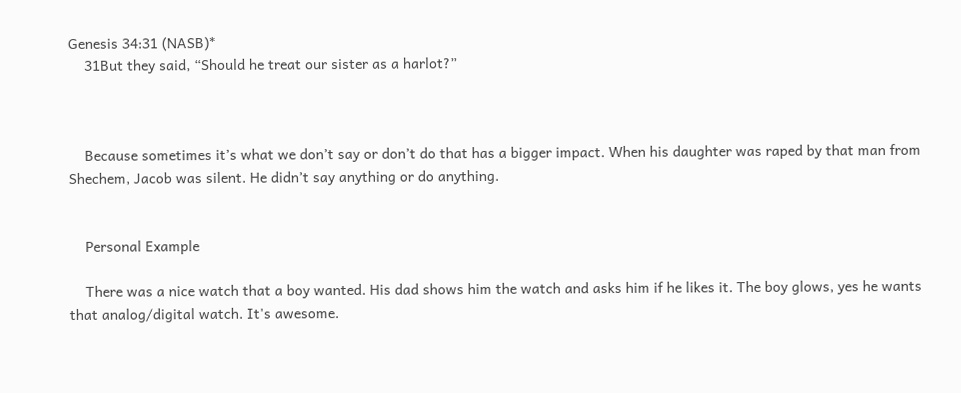Genesis 34:31 (NASB)*
    31But they said, “Should he treat our sister as a harlot?”



    Because sometimes it’s what we don’t say or don’t do that has a bigger impact. When his daughter was raped by that man from Shechem, Jacob was silent. He didn’t say anything or do anything.


    Personal Example

    There was a nice watch that a boy wanted. His dad shows him the watch and asks him if he likes it. The boy glows, yes he wants that analog/digital watch. It's awesome.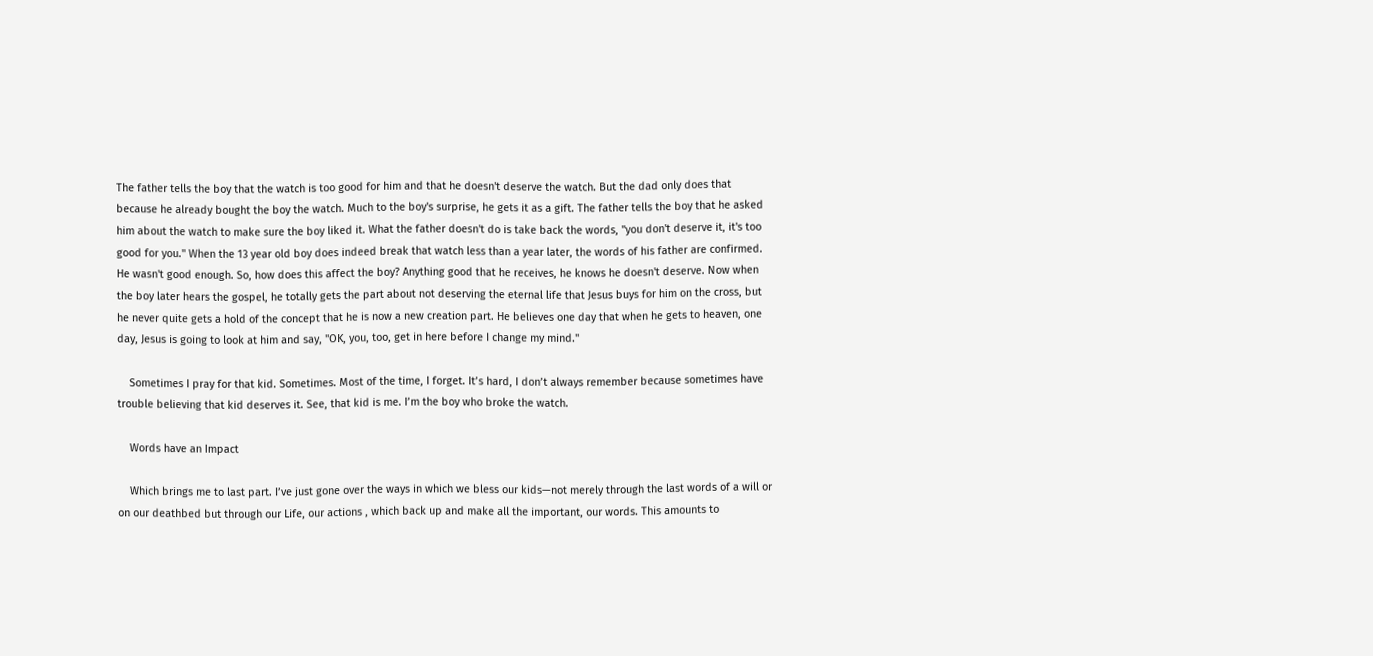The father tells the boy that the watch is too good for him and that he doesn't deserve the watch. But the dad only does that because he already bought the boy the watch. Much to the boy's surprise, he gets it as a gift. The father tells the boy that he asked him about the watch to make sure the boy liked it. What the father doesn't do is take back the words, "you don't deserve it, it's too good for you." When the 13 year old boy does indeed break that watch less than a year later, the words of his father are confirmed. He wasn't good enough. So, how does this affect the boy? Anything good that he receives, he knows he doesn't deserve. Now when the boy later hears the gospel, he totally gets the part about not deserving the eternal life that Jesus buys for him on the cross, but he never quite gets a hold of the concept that he is now a new creation part. He believes one day that when he gets to heaven, one day, Jesus is going to look at him and say, "OK, you, too, get in here before I change my mind."

    Sometimes I pray for that kid. Sometimes. Most of the time, I forget. It’s hard, I don’t always remember because sometimes have trouble believing that kid deserves it. See, that kid is me. I’m the boy who broke the watch.

    Words have an Impact

    Which brings me to last part. I’ve just gone over the ways in which we bless our kids—not merely through the last words of a will or on our deathbed but through our Life, our actions , which back up and make all the important, our words. This amounts to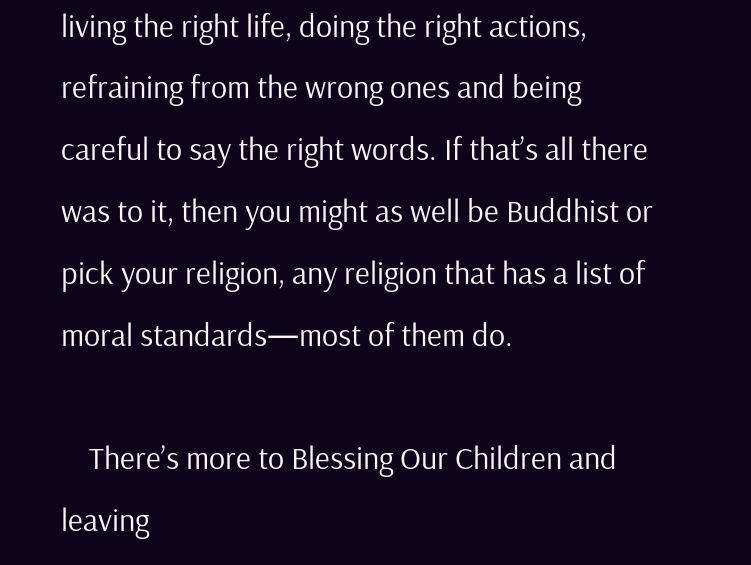living the right life, doing the right actions, refraining from the wrong ones and being careful to say the right words. If that’s all there was to it, then you might as well be Buddhist or pick your religion, any religion that has a list of moral standards—most of them do.

    There’s more to Blessing Our Children and leaving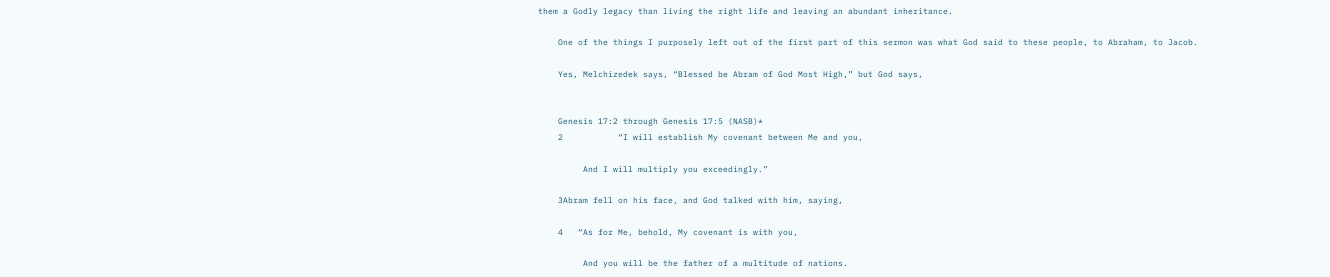them a Godly legacy than living the right life and leaving an abundant inheritance.

    One of the things I purposely left out of the first part of this sermon was what God said to these people, to Abraham, to Jacob.

    Yes, Melchizedek says, “Blessed be Abram of God Most High,” but God says,


    Genesis 17:2 through Genesis 17:5 (NASB)*
    2           “I will establish My covenant between Me and you,

         And I will multiply you exceedingly.”

    3Abram fell on his face, and God talked with him, saying,

    4   “As for Me, behold, My covenant is with you,

         And you will be the father of a multitude of nations.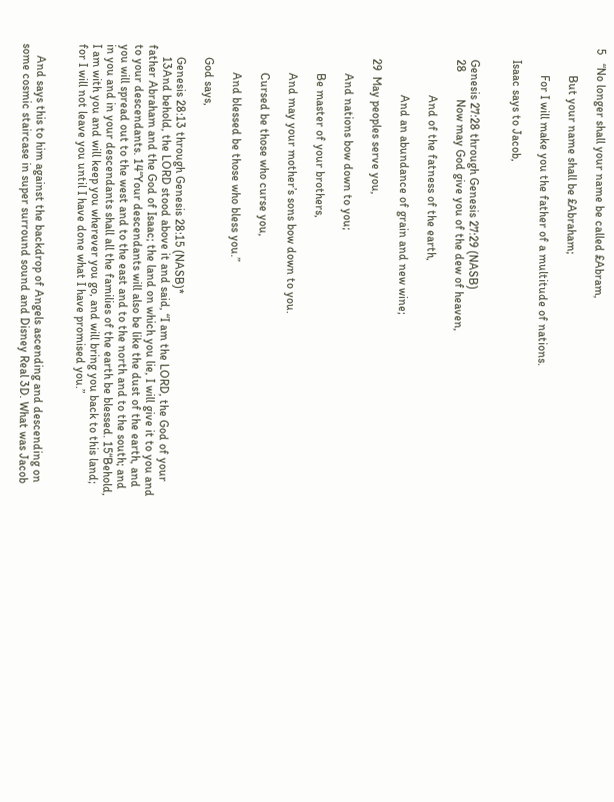5   “No longer shall your name be called £Abram,

         But your name shall be £Abraham;

         For I will make you the father of a multitude of nations.

    Isaac says to Jacob,


    Genesis 27:28 through Genesis 27:29 (NASB)
    28         Now may God give you of the dew of heaven,

                And of the fatness of the earth,

                And an abundance of grain and new wine;

    29  May peoples serve you,

         And nations bow down to you;

         Be master of your brothers,

         And may your mother’s sons bow down to you.

         Cursed be those who curse you,

         And blessed be those who bless you.”

    God says,

    Genesis 28:13 through Genesis 28:15 (NASB)*
    13And behold, the LORD stood above it and said, “I am the LORD, the God of your father Abraham and the God of Isaac; the land on which you lie, I will give it to you and to your descendants. 14“Your descendants will also be like the dust of the earth, and you will spread out to the west and to the east and to the north and to the south; and in you and in your descendants shall all the families of the earth be blessed. 15“Behold, I am with you and will keep you wherever you go, and will bring you back to this land; for I will not leave you until I have done what I have promised you.”


    And says this to him against the backdrop of Angels ascending and descending on some cosmic staircase in super surround sound and Disney Real 3D. What was Jacob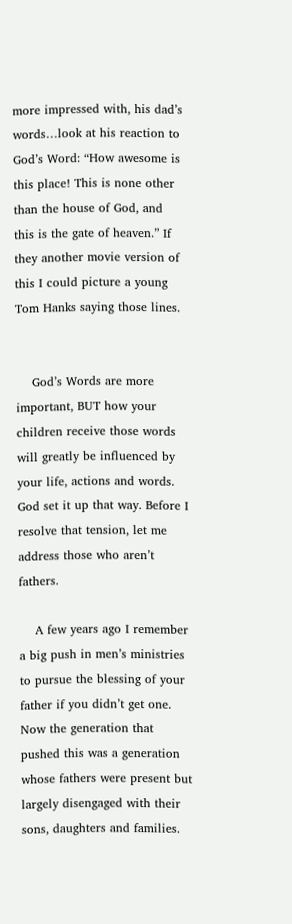more impressed with, his dad’s words…look at his reaction to God’s Word: “How awesome is this place! This is none other than the house of God, and this is the gate of heaven.” If they another movie version of this I could picture a young Tom Hanks saying those lines.


    God’s Words are more important, BUT how your children receive those words will greatly be influenced by your life, actions and words. God set it up that way. Before I resolve that tension, let me address those who aren’t fathers.

    A few years ago I remember a big push in men’s ministries to pursue the blessing of your father if you didn’t get one. Now the generation that pushed this was a generation whose fathers were present but largely disengaged with their sons, daughters and families.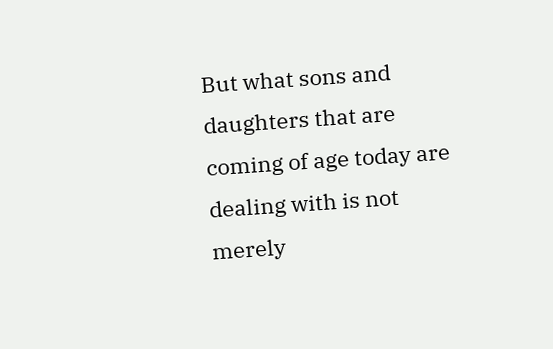But what sons and daughters that are coming of age today are dealing with is not merely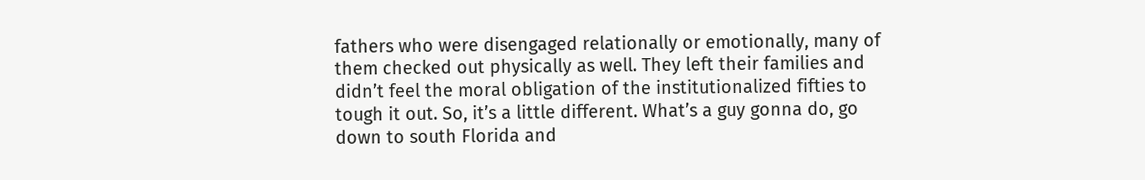fathers who were disengaged relationally or emotionally, many of them checked out physically as well. They left their families and didn’t feel the moral obligation of the institutionalized fifties to tough it out. So, it’s a little different. What’s a guy gonna do, go down to south Florida and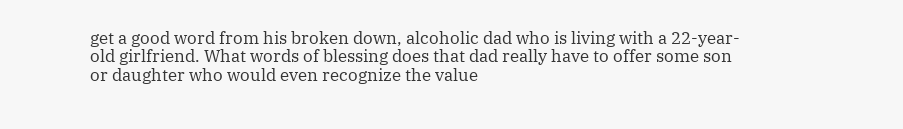get a good word from his broken down, alcoholic dad who is living with a 22-year-old girlfriend. What words of blessing does that dad really have to offer some son or daughter who would even recognize the value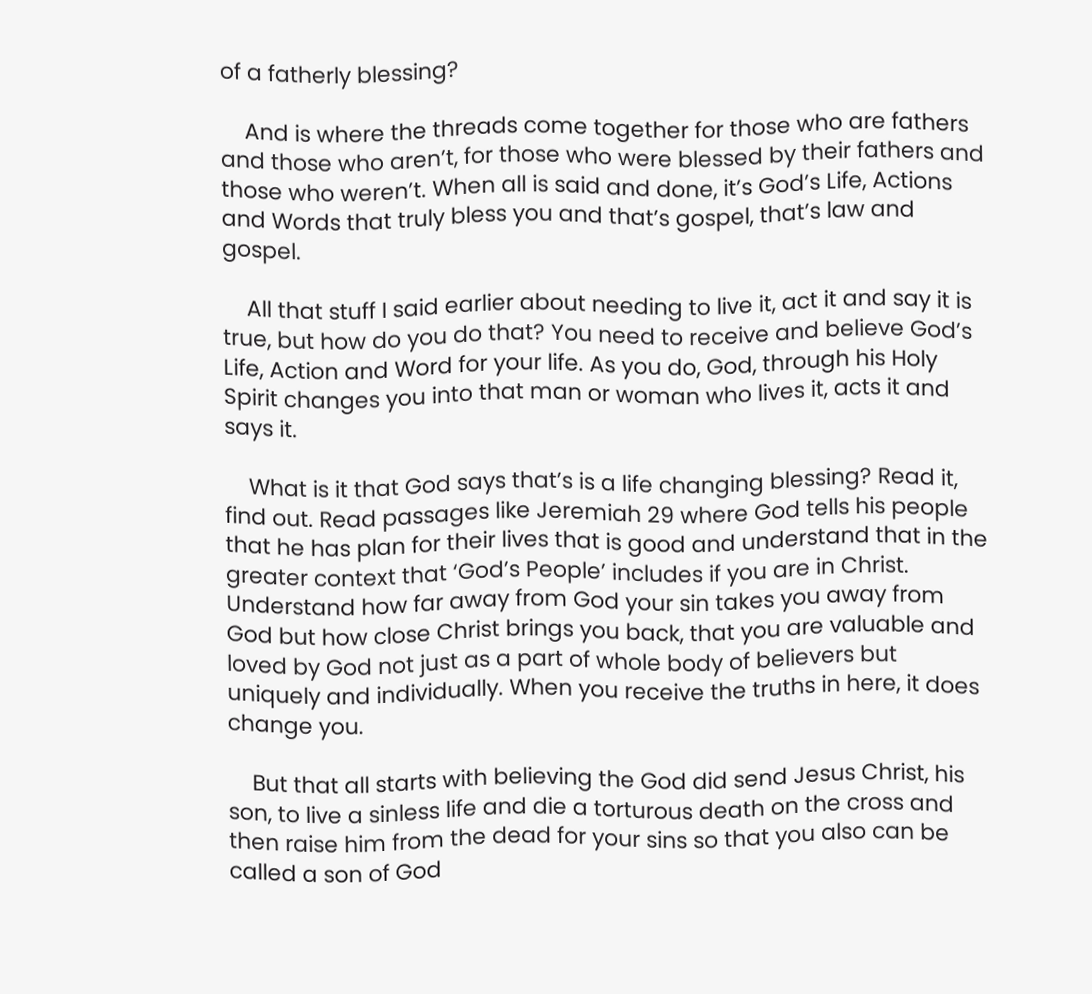of a fatherly blessing?

    And is where the threads come together for those who are fathers and those who aren’t, for those who were blessed by their fathers and those who weren’t. When all is said and done, it’s God’s Life, Actions and Words that truly bless you and that’s gospel, that’s law and gospel.

    All that stuff I said earlier about needing to live it, act it and say it is true, but how do you do that? You need to receive and believe God’s Life, Action and Word for your life. As you do, God, through his Holy Spirit changes you into that man or woman who lives it, acts it and says it.

    What is it that God says that’s is a life changing blessing? Read it, find out. Read passages like Jeremiah 29 where God tells his people that he has plan for their lives that is good and understand that in the greater context that ‘God’s People’ includes if you are in Christ. Understand how far away from God your sin takes you away from God but how close Christ brings you back, that you are valuable and loved by God not just as a part of whole body of believers but uniquely and individually. When you receive the truths in here, it does change you.

    But that all starts with believing the God did send Jesus Christ, his son, to live a sinless life and die a torturous death on the cross and then raise him from the dead for your sins so that you also can be called a son of God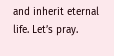and inherit eternal life. Let’s pray.